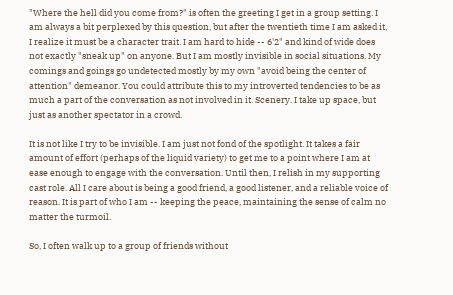"Where the hell did you come from?" is often the greeting I get in a group setting. I am always a bit perplexed by this question, but after the twentieth time I am asked it, I realize it must be a character trait. I am hard to hide -- 6'2" and kind of wide does not exactly "sneak up" on anyone. But I am mostly invisible in social situations. My comings and goings go undetected mostly by my own "avoid being the center of attention" demeanor. You could attribute this to my introverted tendencies to be as much a part of the conversation as not involved in it. Scenery. I take up space, but just as another spectator in a crowd.

It is not like I try to be invisible. I am just not fond of the spotlight. It takes a fair amount of effort (perhaps of the liquid variety) to get me to a point where I am at ease enough to engage with the conversation. Until then, I relish in my supporting cast role. All I care about is being a good friend, a good listener, and a reliable voice of reason. It is part of who I am -- keeping the peace, maintaining the sense of calm no matter the turmoil.

So, I often walk up to a group of friends without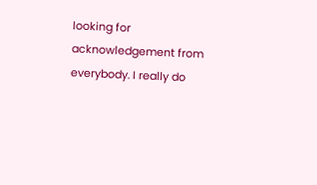looking for acknowledgement from everybody. I really do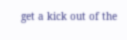get a kick out of the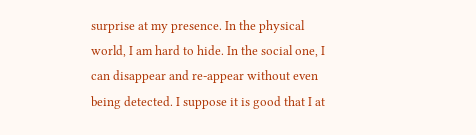surprise at my presence. In the physical world, I am hard to hide. In the social one, I can disappear and re-appear without even being detected. I suppose it is good that I at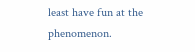least have fun at the phenomenon.